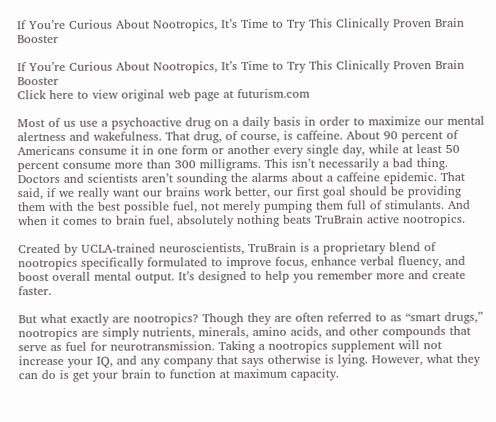If You’re Curious About Nootropics, It’s Time to Try This Clinically Proven Brain Booster

If You’re Curious About Nootropics, It’s Time to Try This Clinically Proven Brain Booster
Click here to view original web page at futurism.com

Most of us use a psychoactive drug on a daily basis in order to maximize our mental alertness and wakefulness. That drug, of course, is caffeine. About 90 percent of Americans consume it in one form or another every single day, while at least 50 percent consume more than 300 milligrams. This isn’t necessarily a bad thing. Doctors and scientists aren’t sounding the alarms about a caffeine epidemic. That said, if we really want our brains work better, our first goal should be providing them with the best possible fuel, not merely pumping them full of stimulants. And when it comes to brain fuel, absolutely nothing beats TruBrain active nootropics.

Created by UCLA-trained neuroscientists, TruBrain is a proprietary blend of nootropics specifically formulated to improve focus, enhance verbal fluency, and boost overall mental output. It’s designed to help you remember more and create faster.

But what exactly are nootropics? Though they are often referred to as “smart drugs,” nootropics are simply nutrients, minerals, amino acids, and other compounds that serve as fuel for neurotransmission. Taking a nootropics supplement will not increase your IQ, and any company that says otherwise is lying. However, what they can do is get your brain to function at maximum capacity.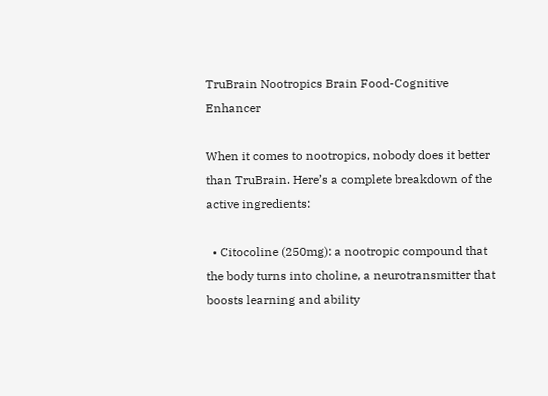TruBrain Nootropics Brain Food-Cognitive Enhancer

When it comes to nootropics, nobody does it better than TruBrain. Here’s a complete breakdown of the active ingredients:

  • Citocoline (250mg): a nootropic compound that the body turns into choline, a neurotransmitter that boosts learning and ability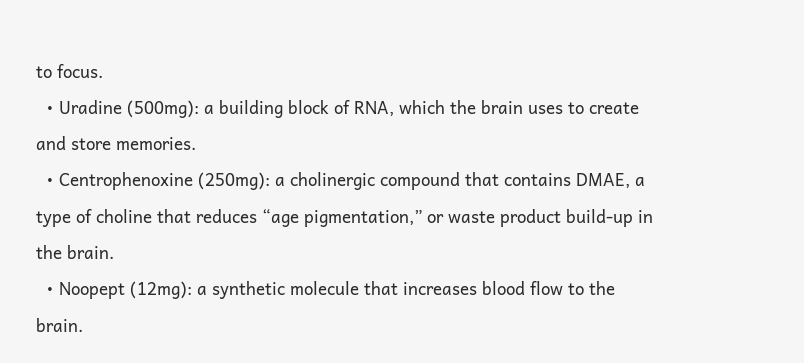to focus.
  • Uradine (500mg): a building block of RNA, which the brain uses to create and store memories.
  • Centrophenoxine (250mg): a cholinergic compound that contains DMAE, a type of choline that reduces “age pigmentation,” or waste product build-up in the brain.
  • Noopept (12mg): a synthetic molecule that increases blood flow to the brain.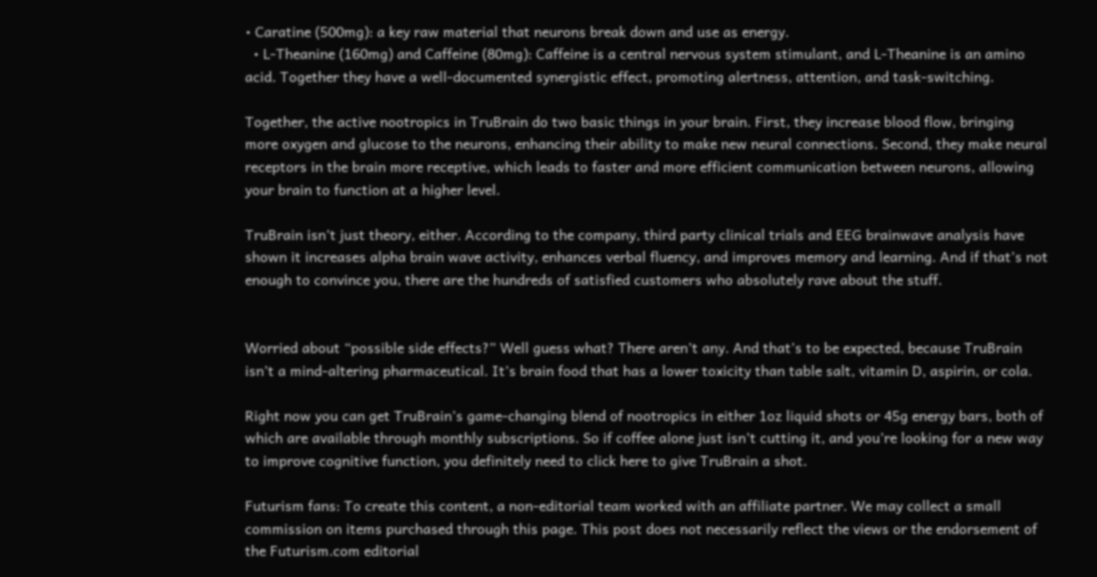• Caratine (500mg): a key raw material that neurons break down and use as energy.
  • L-Theanine (160mg) and Caffeine (80mg): Caffeine is a central nervous system stimulant, and L-Theanine is an amino acid. Together they have a well-documented synergistic effect, promoting alertness, attention, and task-switching.

Together, the active nootropics in TruBrain do two basic things in your brain. First, they increase blood flow, bringing more oxygen and glucose to the neurons, enhancing their ability to make new neural connections. Second, they make neural receptors in the brain more receptive, which leads to faster and more efficient communication between neurons, allowing your brain to function at a higher level.

TruBrain isn’t just theory, either. According to the company, third party clinical trials and EEG brainwave analysis have shown it increases alpha brain wave activity, enhances verbal fluency, and improves memory and learning. And if that’s not enough to convince you, there are the hundreds of satisfied customers who absolutely rave about the stuff.


Worried about “possible side effects?” Well guess what? There aren’t any. And that’s to be expected, because TruBrain isn’t a mind-altering pharmaceutical. It’s brain food that has a lower toxicity than table salt, vitamin D, aspirin, or cola.

Right now you can get TruBrain’s game-changing blend of nootropics in either 1oz liquid shots or 45g energy bars, both of which are available through monthly subscriptions. So if coffee alone just isn’t cutting it, and you’re looking for a new way to improve cognitive function, you definitely need to click here to give TruBrain a shot.

Futurism fans: To create this content, a non-editorial team worked with an affiliate partner. We may collect a small commission on items purchased through this page. This post does not necessarily reflect the views or the endorsement of the Futurism.com editorial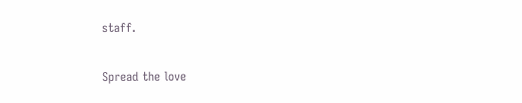staff.

Spread the love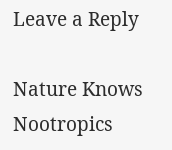Leave a Reply

Nature Knows Nootropics